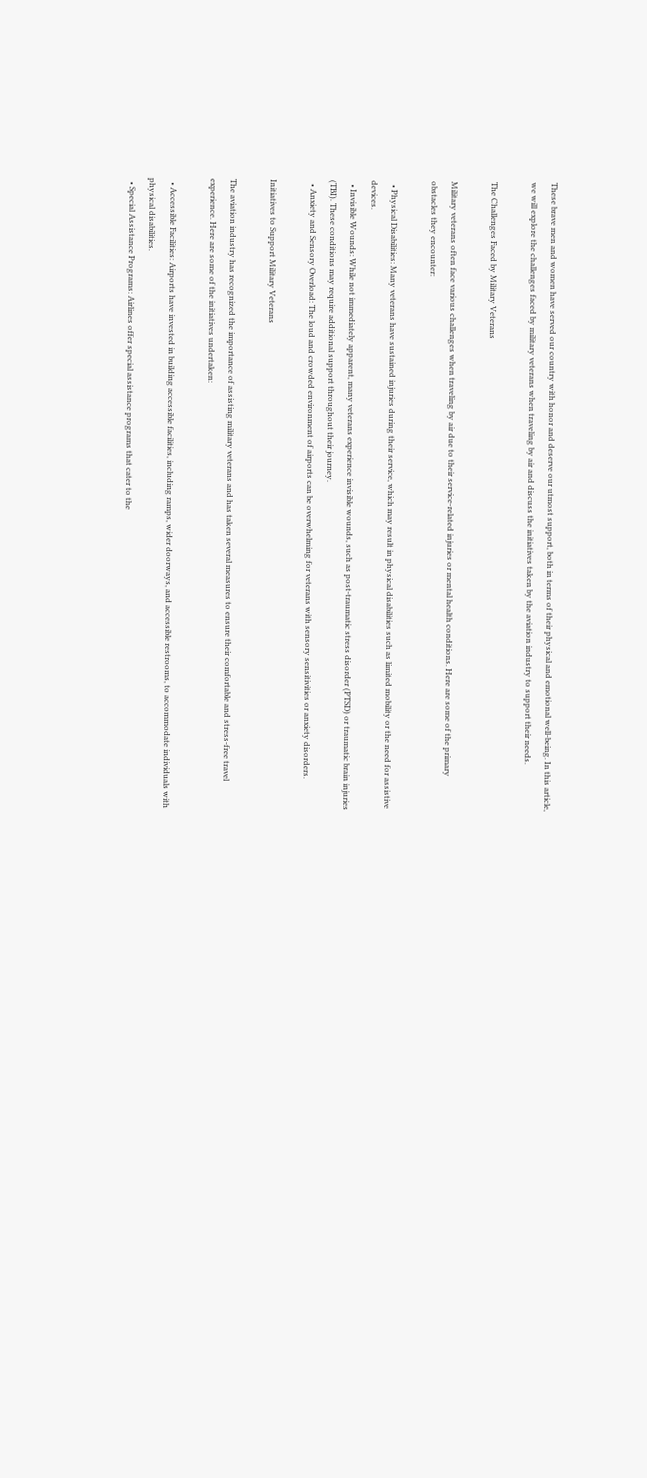These brave men and women have served our country with honor and deserve our utmost support, both in terms of their physical and emotional well-being. In this article, we will explore the challenges faced by military veterans when traveling by air and discuss the initiatives taken by the aviation industry to support their needs.

The Challenges Faced by Military Veterans

Military veterans often face various challenges when traveling by air due to their service-related injuries or mental health conditions. Here are some of the primary obstacles they encounter:

  • Physical Disabilities: Many veterans have sustained injuries during their service, which may result in physical disabilities such as limited mobility or the need for assistive devices.
  • Invisible Wounds: While not immediately apparent, many veterans experience invisible wounds, such as post-traumatic stress disorder (PTSD) or traumatic brain injuries (TBI). These conditions may require additional support throughout their journey.
  • Anxiety and Sensory Overload: The loud and crowded environment of airports can be overwhelming for veterans with sensory sensitivities or anxiety disorders.

Initiatives to Support Military Veterans

The aviation industry has recognized the importance of assisting military veterans and has taken several measures to ensure their comfortable and stress-free travel experience. Here are some of the initiatives undertaken:

  • Accessible Facilities: Airports have invested in building accessible facilities, including ramps, wider doorways, and accessible restrooms, to accommodate individuals with physical disabilities.
  • Special Assistance Programs: Airlines offer special assistance programs that cater to the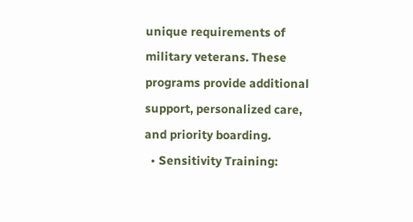unique requirements of military veterans. These programs provide additional support, personalized care, and priority boarding.
  • Sensitivity Training: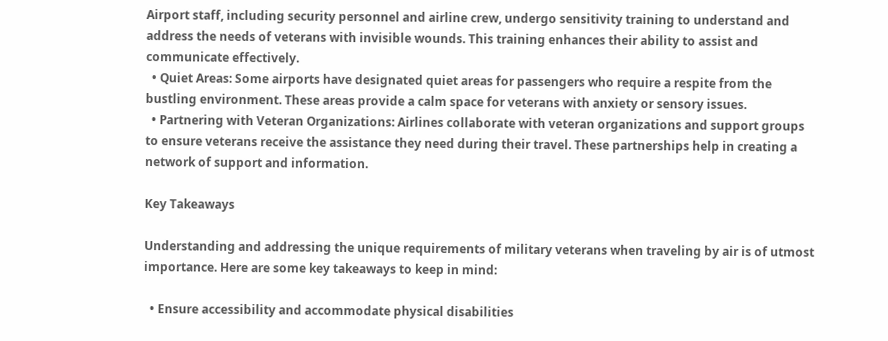Airport staff, including security personnel and airline crew, undergo sensitivity training to understand and address the needs of veterans with invisible wounds. This training enhances their ability to assist and communicate effectively.
  • Quiet Areas: Some airports have designated quiet areas for passengers who require a respite from the bustling environment. These areas provide a calm space for veterans with anxiety or sensory issues.
  • Partnering with Veteran Organizations: Airlines collaborate with veteran organizations and support groups to ensure veterans receive the assistance they need during their travel. These partnerships help in creating a network of support and information.

Key Takeaways

Understanding and addressing the unique requirements of military veterans when traveling by air is of utmost importance. Here are some key takeaways to keep in mind:

  • Ensure accessibility and accommodate physical disabilities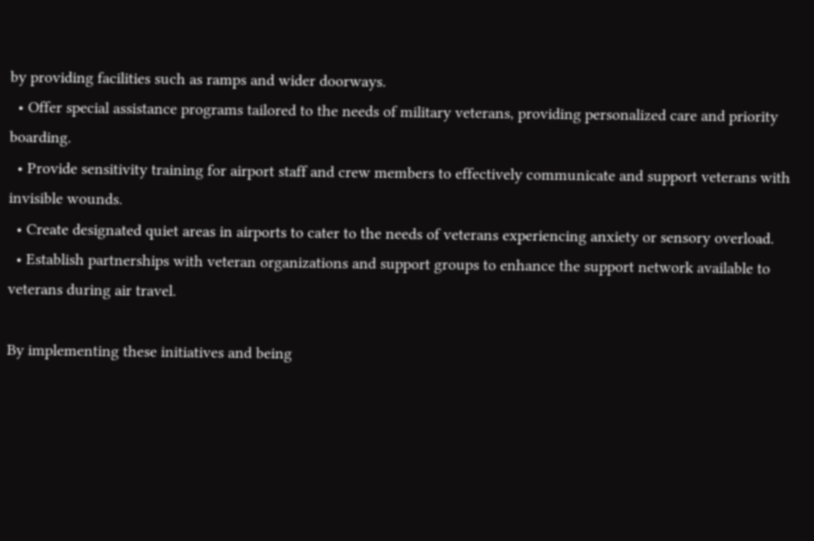by providing facilities such as ramps and wider doorways.
  • Offer special assistance programs tailored to the needs of military veterans, providing personalized care and priority boarding.
  • Provide sensitivity training for airport staff and crew members to effectively communicate and support veterans with invisible wounds.
  • Create designated quiet areas in airports to cater to the needs of veterans experiencing anxiety or sensory overload.
  • Establish partnerships with veteran organizations and support groups to enhance the support network available to veterans during air travel.

By implementing these initiatives and being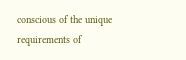conscious of the unique requirements of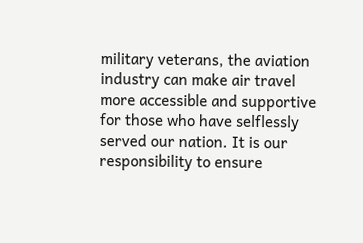military veterans, the aviation industry can make air travel more accessible and supportive for those who have selflessly served our nation. It is our responsibility to ensure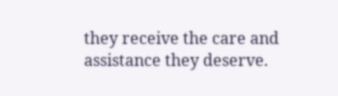they receive the care and assistance they deserve.